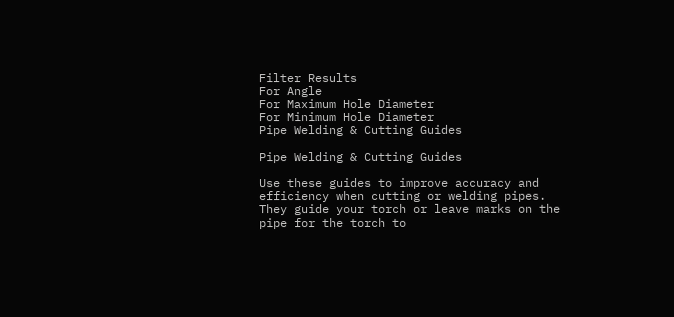Filter Results
For Angle
For Maximum Hole Diameter
For Minimum Hole Diameter
Pipe Welding & Cutting Guides

Pipe Welding & Cutting Guides

Use these guides to improve accuracy and efficiency when cutting or welding pipes. They guide your torch or leave marks on the pipe for the torch to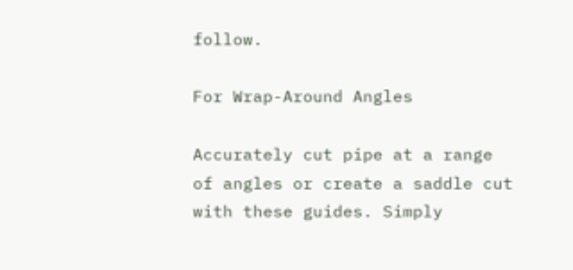follow.

For Wrap-Around Angles

Accurately cut pipe at a range of angles or create a saddle cut with these guides. Simply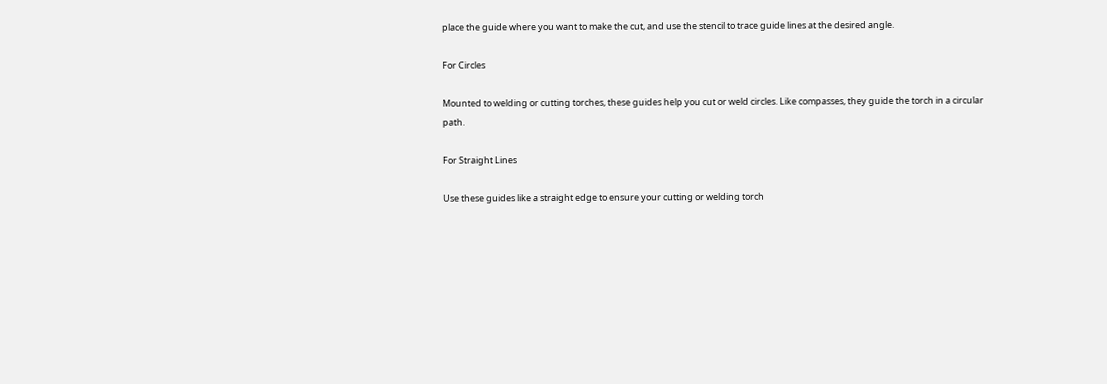place the guide where you want to make the cut, and use the stencil to trace guide lines at the desired angle.

For Circles

Mounted to welding or cutting torches, these guides help you cut or weld circles. Like compasses, they guide the torch in a circular path.

For Straight Lines

Use these guides like a straight edge to ensure your cutting or welding torch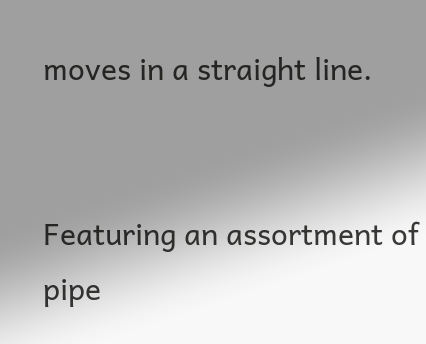moves in a straight line.


Featuring an assortment of pipe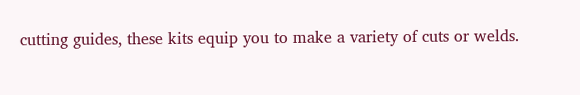cutting guides, these kits equip you to make a variety of cuts or welds.